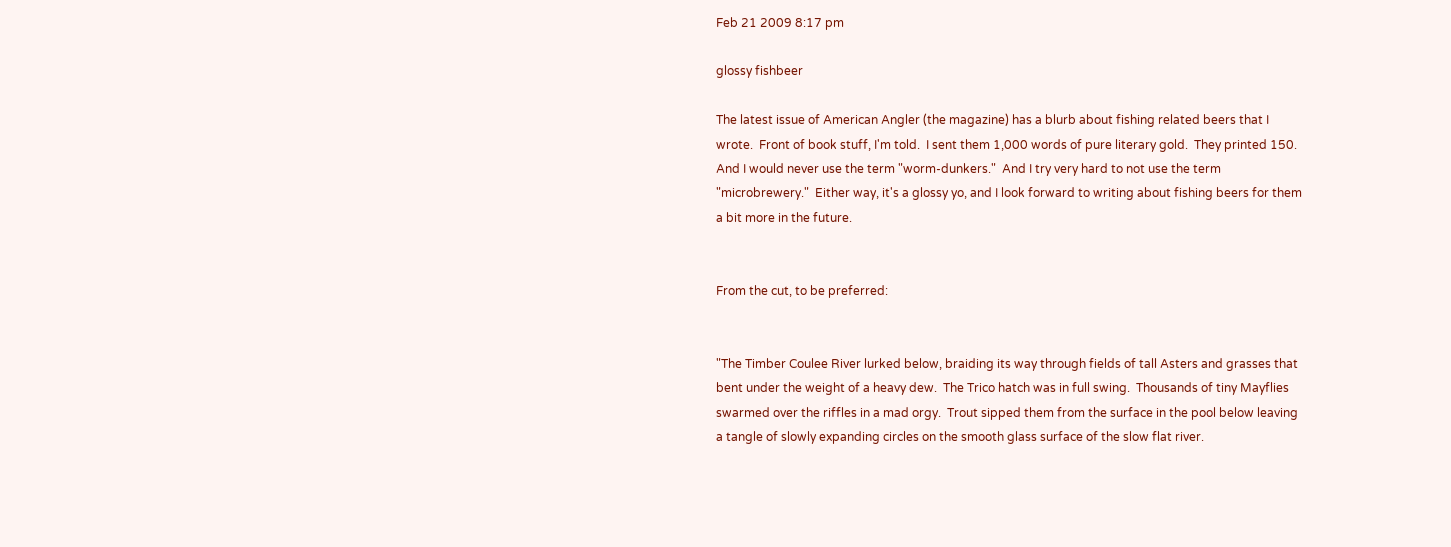Feb 21 2009 8:17 pm

glossy fishbeer

The latest issue of American Angler (the magazine) has a blurb about fishing related beers that I wrote.  Front of book stuff, I'm told.  I sent them 1,000 words of pure literary gold.  They printed 150.  And I would never use the term "worm-dunkers."  And I try very hard to not use the term "microbrewery."  Either way, it's a glossy yo, and I look forward to writing about fishing beers for them a bit more in the future.


From the cut, to be preferred:


"The Timber Coulee River lurked below, braiding its way through fields of tall Asters and grasses that bent under the weight of a heavy dew.  The Trico hatch was in full swing.  Thousands of tiny Mayflies swarmed over the riffles in a mad orgy.  Trout sipped them from the surface in the pool below leaving a tangle of slowly expanding circles on the smooth glass surface of the slow flat river.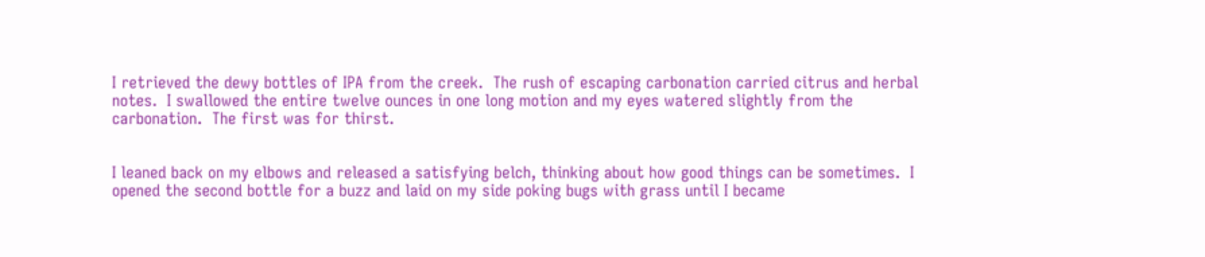I retrieved the dewy bottles of IPA from the creek.  The rush of escaping carbonation carried citrus and herbal notes.  I swallowed the entire twelve ounces in one long motion and my eyes watered slightly from the carbonation.  The first was for thirst.


I leaned back on my elbows and released a satisfying belch, thinking about how good things can be sometimes.  I opened the second bottle for a buzz and laid on my side poking bugs with grass until I became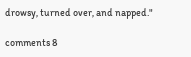drowsy, turned over, and napped."

comments 8